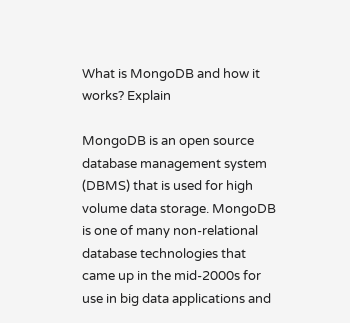What is MongoDB and how it works? Explain

MongoDB is an open source database management system (DBMS) that is used for high volume data storage. MongoDB is one of many non-relational database technologies that came up in the mid-2000s for use in big data applications and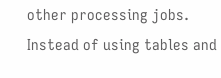other processing jobs. Instead of using tables and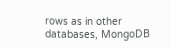rows as in other databases, MongoDB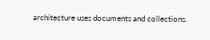architecture uses documents and collections.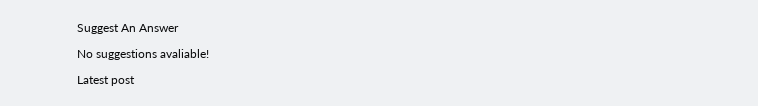Suggest An Answer

No suggestions avaliable!

Latest post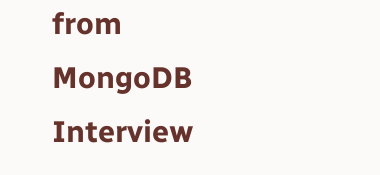from MongoDB Interview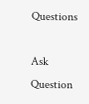Questions

Ask Question